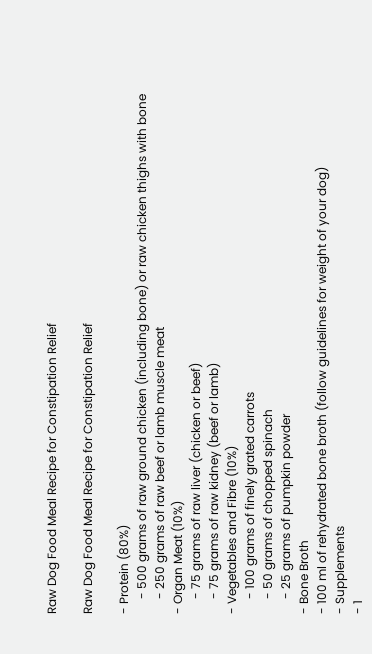Raw Dog Food Meal Recipe for Constipation Relief

Raw Dog Food Meal Recipe for Constipation Relief

- Protein (80%)
     - 500 grams of raw ground chicken (including bone) or raw chicken thighs with bone
     - 250 grams of raw beef or lamb muscle meat
- Organ Meat (10%)
     - 75 grams of raw liver (chicken or beef)
     - 75 grams of raw kidney (beef or lamb)
- Vegetables and Fibre (10%)
     - 100 grams of finely grated carrots
     - 50 grams of chopped spinach
     - 25 grams of pumpkin powder
- Bone Broth
- 100 ml of rehydrated bone broth (follow guidelines for weight of your dog)
- Supplements
- 1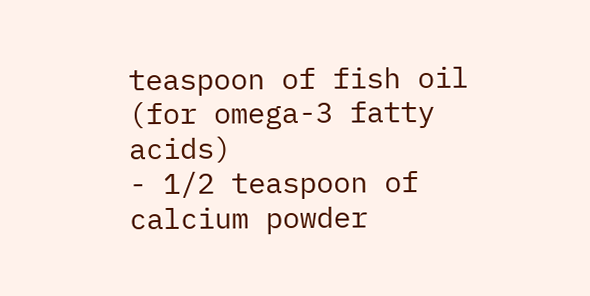teaspoon of fish oil (for omega-3 fatty acids)
- 1/2 teaspoon of calcium powder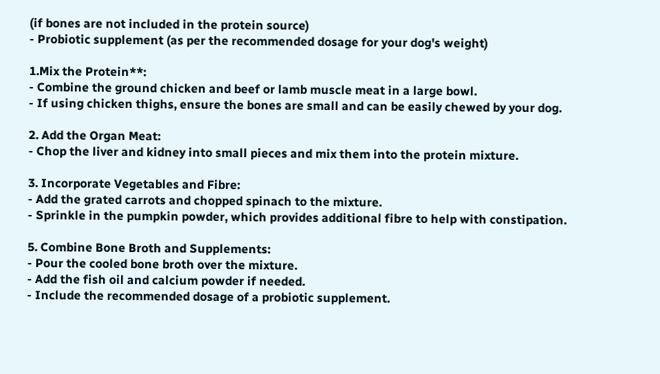(if bones are not included in the protein source)
- Probiotic supplement (as per the recommended dosage for your dog's weight)

1.Mix the Protein**:
- Combine the ground chicken and beef or lamb muscle meat in a large bowl.
- If using chicken thighs, ensure the bones are small and can be easily chewed by your dog.

2. Add the Organ Meat:
- Chop the liver and kidney into small pieces and mix them into the protein mixture.

3. Incorporate Vegetables and Fibre:
- Add the grated carrots and chopped spinach to the mixture.
- Sprinkle in the pumpkin powder, which provides additional fibre to help with constipation.

5. Combine Bone Broth and Supplements:
- Pour the cooled bone broth over the mixture.
- Add the fish oil and calcium powder if needed.
- Include the recommended dosage of a probiotic supplement.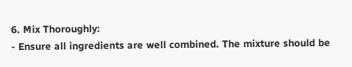6. Mix Thoroughly:
- Ensure all ingredients are well combined. The mixture should be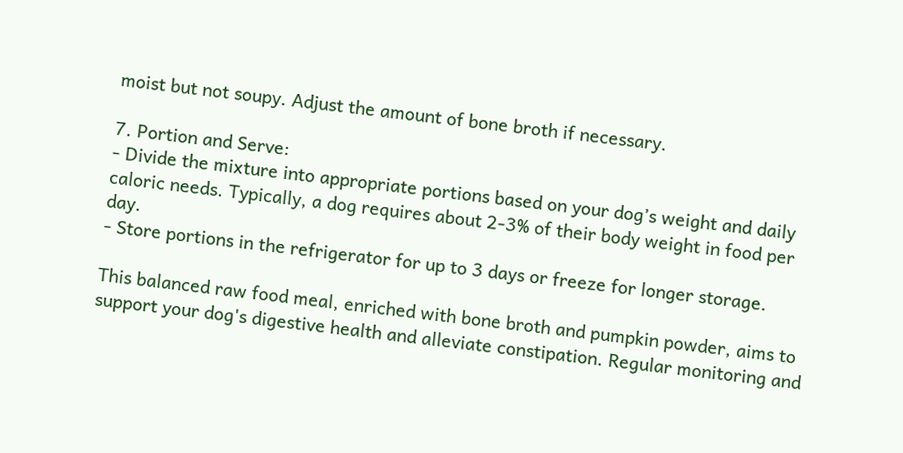moist but not soupy. Adjust the amount of bone broth if necessary.

7. Portion and Serve:
- Divide the mixture into appropriate portions based on your dog’s weight and daily caloric needs. Typically, a dog requires about 2-3% of their body weight in food per day.
- Store portions in the refrigerator for up to 3 days or freeze for longer storage.

This balanced raw food meal, enriched with bone broth and pumpkin powder, aims to support your dog's digestive health and alleviate constipation. Regular monitoring and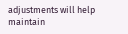adjustments will help maintain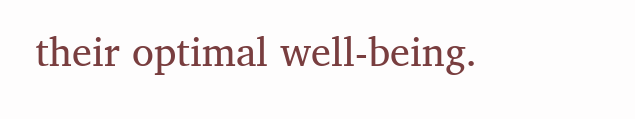their optimal well-being.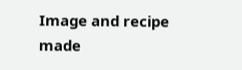Image and recipe made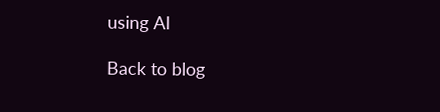using AI

Back to blog